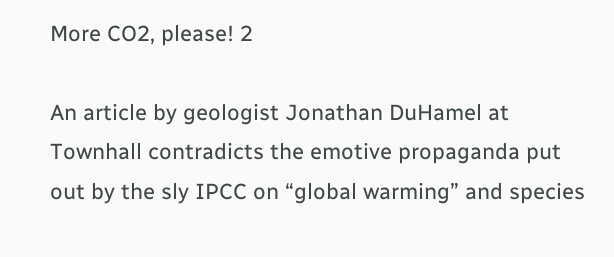More CO2, please! 2

An article by geologist Jonathan DuHamel at Townhall contradicts the emotive propaganda put out by the sly IPCC on “global warming” and species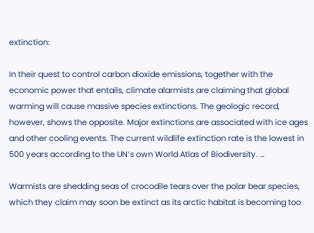extinction:

In their quest to control carbon dioxide emissions, together with the economic power that entails, climate alarmists are claiming that global warming will cause massive species extinctions. The geologic record, however, shows the opposite. Major extinctions are associated with ice ages and other cooling events. The current wildlife extinction rate is the lowest in 500 years according to the UN’s own World Atlas of Biodiversity. …

Warmists are shedding seas of crocodile tears over the polar bear species, which they claim may soon be extinct as its arctic habitat is becoming too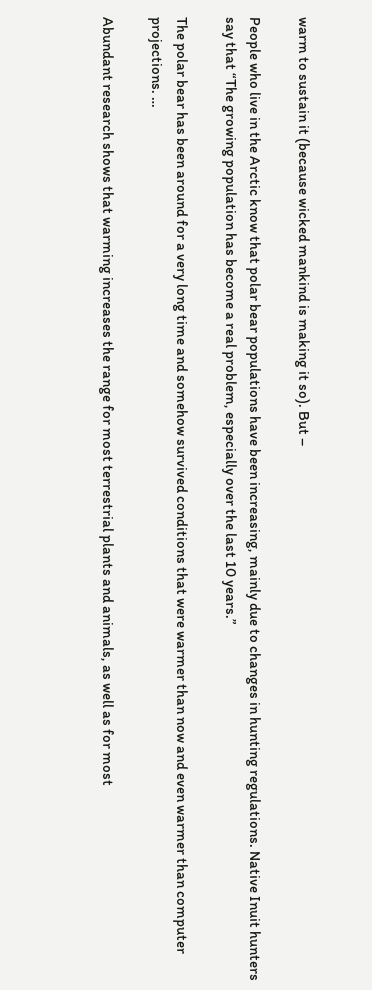warm to sustain it (because wicked mankind is making it so). But –

People who live in the Arctic know that polar bear populations have been increasing, mainly due to changes in hunting regulations. Native Inuit hunters say that “The growing population has become a real problem, especially over the last 10 years.”

The polar bear has been around for a very long time and somehow survived conditions that were warmer than now and even warmer than computer projections. …

Abundant research shows that warming increases the range for most terrestrial plants and animals, as well as for most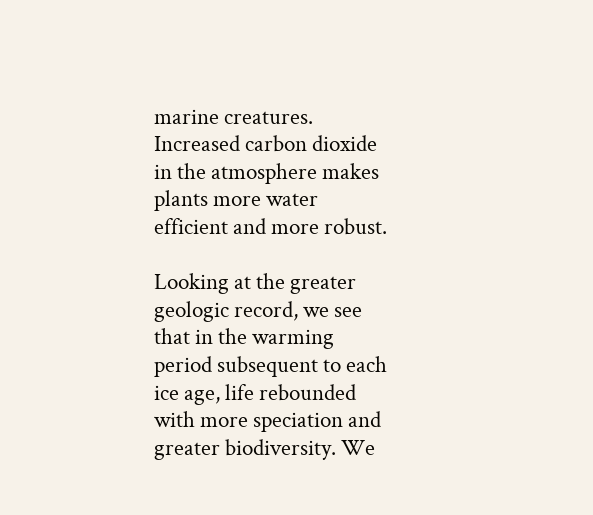marine creatures. Increased carbon dioxide in the atmosphere makes plants more water efficient and more robust.

Looking at the greater geologic record, we see that in the warming period subsequent to each ice age, life rebounded with more speciation and greater biodiversity. We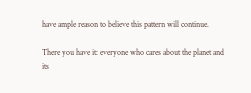have ample reason to believe this pattern will continue.

There you have it: everyone who cares about the planet and its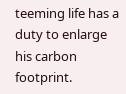teeming life has a duty to enlarge his carbon footprint.